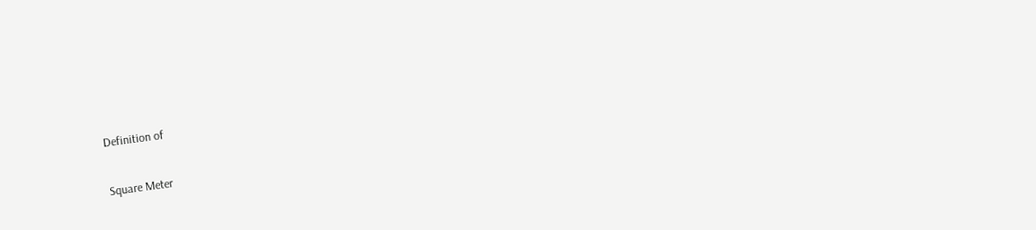Definition of

Square Meter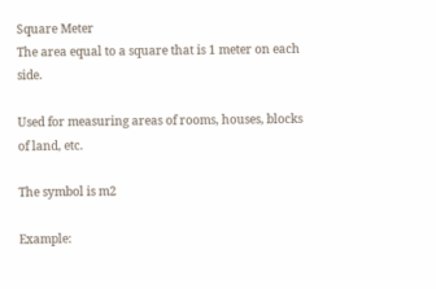Square Meter
The area equal to a square that is 1 meter on each side.

Used for measuring areas of rooms, houses, blocks of land, etc.

The symbol is m2

Example: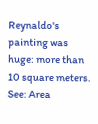Reynaldo's painting was huge: more than 10 square meters.
See: Area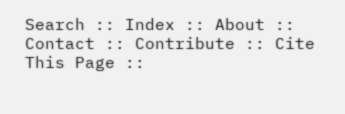Search :: Index :: About :: Contact :: Contribute :: Cite This Page ::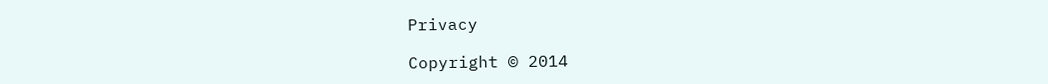Privacy

Copyright © 2014